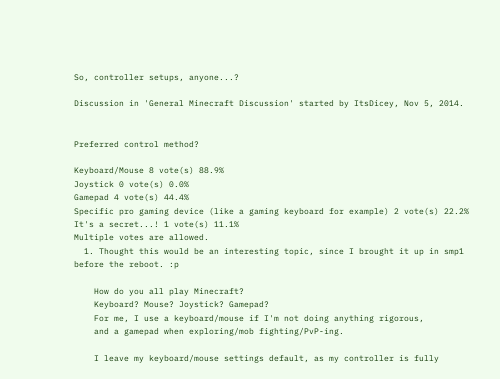So, controller setups, anyone...?

Discussion in 'General Minecraft Discussion' started by ItsDicey, Nov 5, 2014.


Preferred control method?

Keyboard/Mouse 8 vote(s) 88.9%
Joystick 0 vote(s) 0.0%
Gamepad 4 vote(s) 44.4%
Specific pro gaming device (like a gaming keyboard for example) 2 vote(s) 22.2%
It's a secret...! 1 vote(s) 11.1%
Multiple votes are allowed.
  1. Thought this would be an interesting topic, since I brought it up in smp1 before the reboot. :p

    How do you all play Minecraft?
    Keyboard? Mouse? Joystick? Gamepad?
    For me, I use a keyboard/mouse if I'm not doing anything rigorous,
    and a gamepad when exploring/mob fighting/PvP-ing.

    I leave my keyboard/mouse settings default, as my controller is fully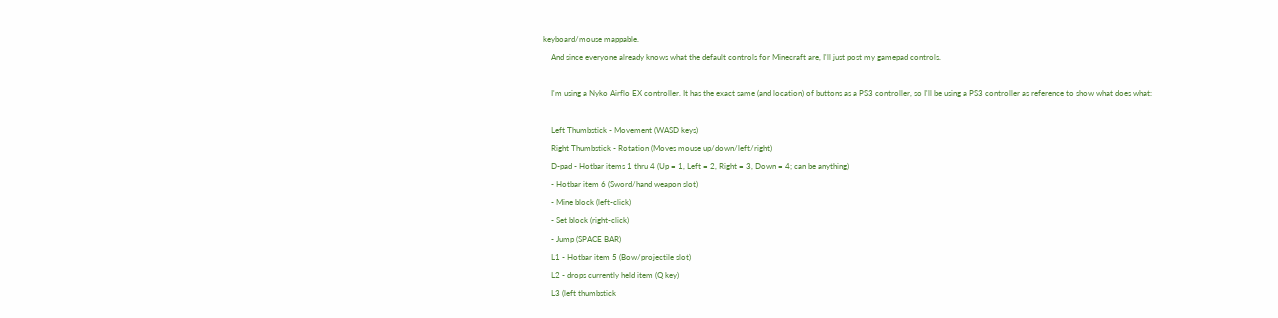keyboard/mouse mappable.
    And since everyone already knows what the default controls for Minecraft are, I'll just post my gamepad controls.

    I'm using a Nyko Airflo EX controller. It has the exact same (and location) of buttons as a PS3 controller, so I'll be using a PS3 controller as reference to show what does what:

    Left Thumbstick - Movement (WASD keys)
    Right Thumbstick - Rotation (Moves mouse up/down/left/right)
    D-pad - Hotbar items 1 thru 4 (Up = 1, Left = 2, Right = 3, Down = 4; can be anything)
    - Hotbar item 6 (Sword/hand weapon slot)
    - Mine block (left-click)
    - Set block (right-click)
    - Jump (SPACE BAR)
    L1 - Hotbar item 5 (Bow/projectile slot)
    L2 - drops currently held item (Q key)
    L3 (left thumbstick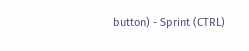button) - Sprint (CTRL)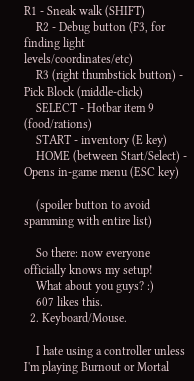R1 - Sneak walk (SHIFT)
    R2 - Debug button (F3, for finding light levels/coordinates/etc)
    R3 (right thumbstick button) - Pick Block (middle-click)
    SELECT - Hotbar item 9 (food/rations)
    START - inventory (E key)
    HOME (between Start/Select) - Opens in-game menu (ESC key)

    (spoiler button to avoid spamming with entire list)

    So there: now everyone officially knows my setup!
    What about you guys? :)
    607 likes this.
  2. Keyboard/Mouse.

    I hate using a controller unless I'm playing Burnout or Mortal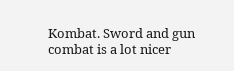Kombat. Sword and gun combat is a lot nicer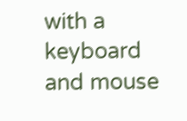with a keyboard and mouse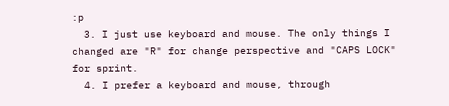:p
  3. I just use keyboard and mouse. The only things I changed are "R" for change perspective and "CAPS LOCK" for sprint.
  4. I prefer a keyboard and mouse, through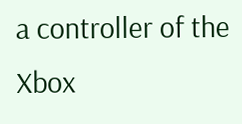a controller of the Xbox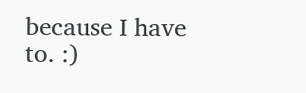because I have to. :)